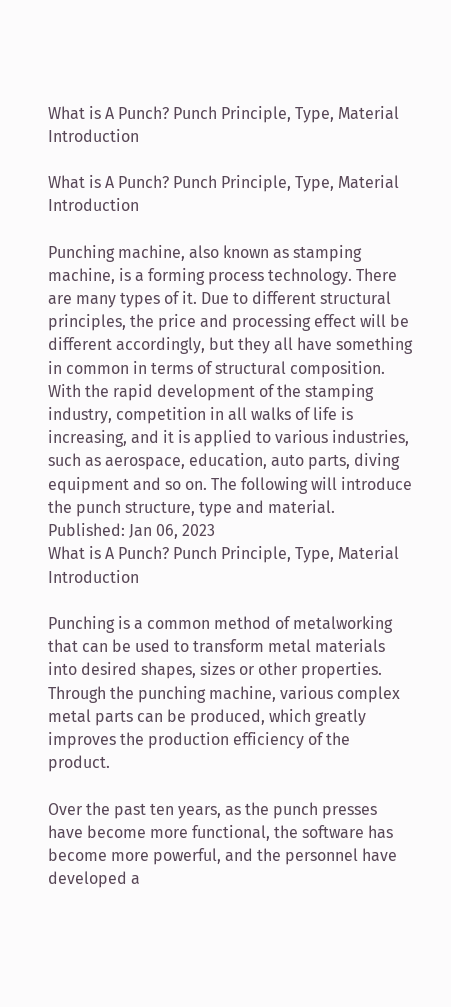What is A Punch? Punch Principle, Type, Material Introduction

What is A Punch? Punch Principle, Type, Material Introduction

Punching machine, also known as stamping machine, is a forming process technology. There are many types of it. Due to different structural principles, the price and processing effect will be different accordingly, but they all have something in common in terms of structural composition. With the rapid development of the stamping industry, competition in all walks of life is increasing, and it is applied to various industries, such as aerospace, education, auto parts, diving equipment and so on. The following will introduce the punch structure, type and material.
Published: Jan 06, 2023
What is A Punch? Punch Principle, Type, Material Introduction

Punching is a common method of metalworking that can be used to transform metal materials into desired shapes, sizes or other properties. Through the punching machine, various complex metal parts can be produced, which greatly improves the production efficiency of the product.

Over the past ten years, as the punch presses have become more functional, the software has become more powerful, and the personnel have developed a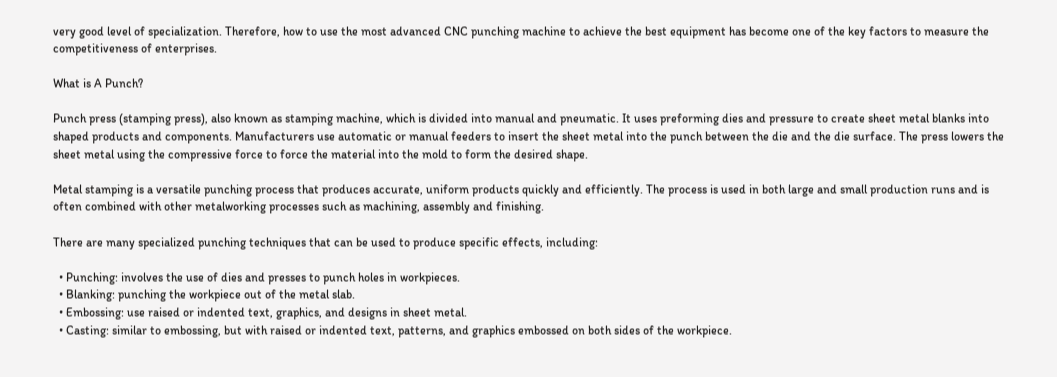very good level of specialization. Therefore, how to use the most advanced CNC punching machine to achieve the best equipment has become one of the key factors to measure the competitiveness of enterprises.

What is A Punch?

Punch press (stamping press), also known as stamping machine, which is divided into manual and pneumatic. It uses preforming dies and pressure to create sheet metal blanks into shaped products and components. Manufacturers use automatic or manual feeders to insert the sheet metal into the punch between the die and the die surface. The press lowers the sheet metal using the compressive force to force the material into the mold to form the desired shape.

Metal stamping is a versatile punching process that produces accurate, uniform products quickly and efficiently. The process is used in both large and small production runs and is often combined with other metalworking processes such as machining, assembly and finishing.

There are many specialized punching techniques that can be used to produce specific effects, including:

  • Punching: involves the use of dies and presses to punch holes in workpieces.
  • Blanking: punching the workpiece out of the metal slab.
  • Embossing: use raised or indented text, graphics, and designs in sheet metal.
  • Casting: similar to embossing, but with raised or indented text, patterns, and graphics embossed on both sides of the workpiece.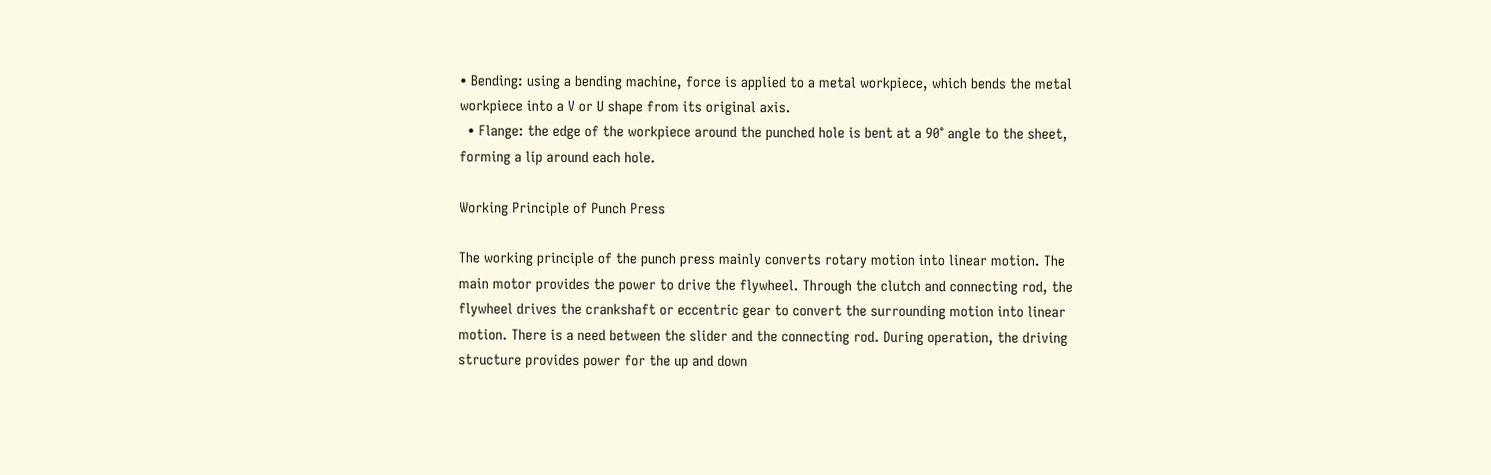• Bending: using a bending machine, force is applied to a metal workpiece, which bends the metal workpiece into a V or U shape from its original axis.
  • Flange: the edge of the workpiece around the punched hole is bent at a 90° angle to the sheet, forming a lip around each hole.

Working Principle of Punch Press

The working principle of the punch press mainly converts rotary motion into linear motion. The main motor provides the power to drive the flywheel. Through the clutch and connecting rod, the flywheel drives the crankshaft or eccentric gear to convert the surrounding motion into linear motion. There is a need between the slider and the connecting rod. During operation, the driving structure provides power for the up and down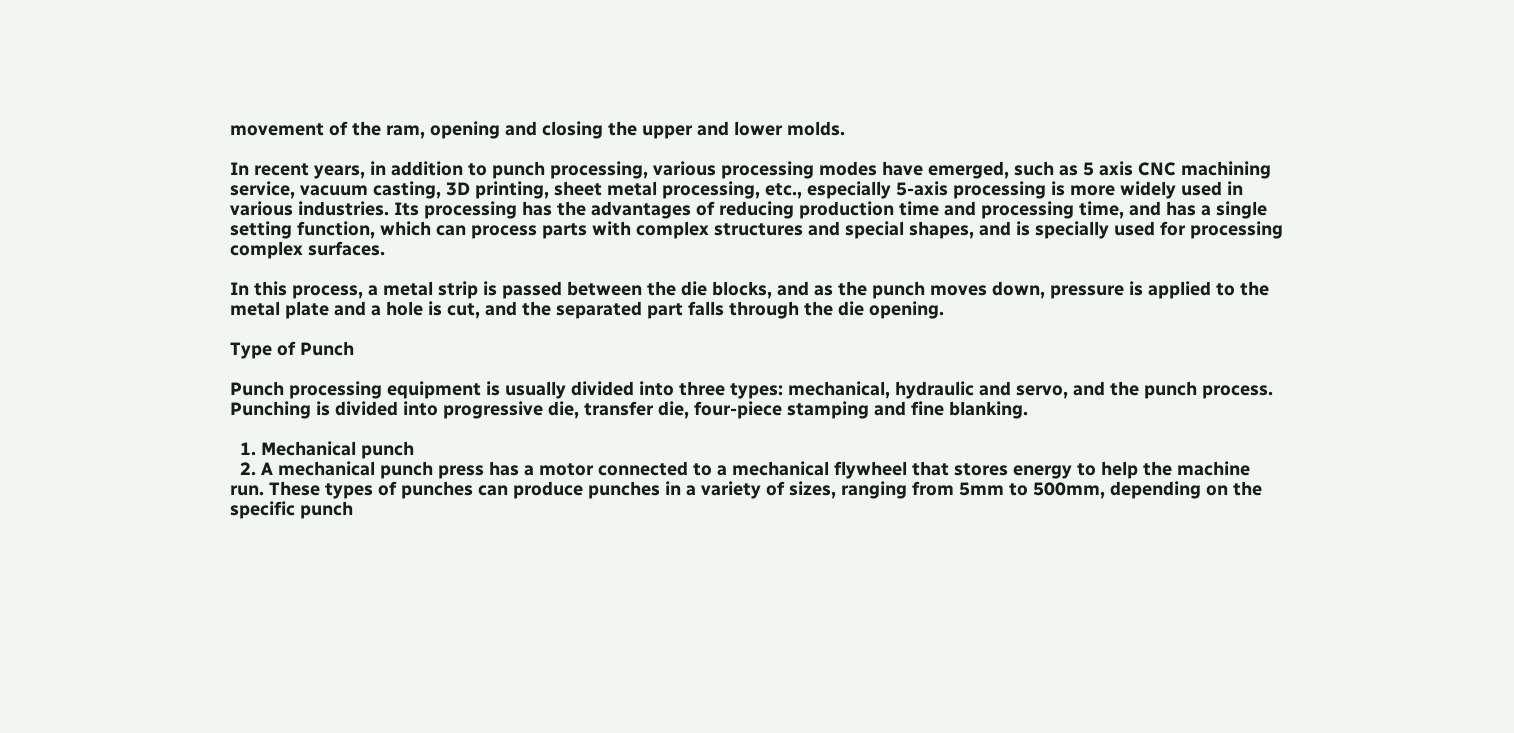movement of the ram, opening and closing the upper and lower molds.

In recent years, in addition to punch processing, various processing modes have emerged, such as 5 axis CNC machining service, vacuum casting, 3D printing, sheet metal processing, etc., especially 5-axis processing is more widely used in various industries. Its processing has the advantages of reducing production time and processing time, and has a single setting function, which can process parts with complex structures and special shapes, and is specially used for processing complex surfaces.

In this process, a metal strip is passed between the die blocks, and as the punch moves down, pressure is applied to the metal plate and a hole is cut, and the separated part falls through the die opening.

Type of Punch

Punch processing equipment is usually divided into three types: mechanical, hydraulic and servo, and the punch process. Punching is divided into progressive die, transfer die, four-piece stamping and fine blanking.

  1. Mechanical punch
  2. A mechanical punch press has a motor connected to a mechanical flywheel that stores energy to help the machine run. These types of punches can produce punches in a variety of sizes, ranging from 5mm to 500mm, depending on the specific punch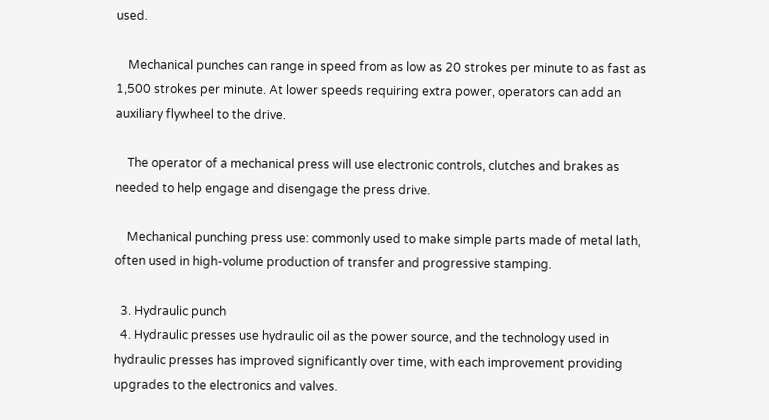used.

    Mechanical punches can range in speed from as low as 20 strokes per minute to as fast as 1,500 strokes per minute. At lower speeds requiring extra power, operators can add an auxiliary flywheel to the drive.

    The operator of a mechanical press will use electronic controls, clutches and brakes as needed to help engage and disengage the press drive.

    Mechanical punching press use: commonly used to make simple parts made of metal lath, often used in high-volume production of transfer and progressive stamping.

  3. Hydraulic punch
  4. Hydraulic presses use hydraulic oil as the power source, and the technology used in hydraulic presses has improved significantly over time, with each improvement providing upgrades to the electronics and valves.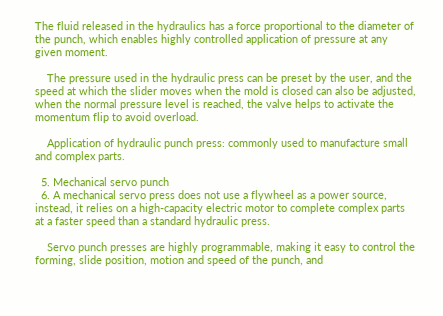The fluid released in the hydraulics has a force proportional to the diameter of the punch, which enables highly controlled application of pressure at any given moment.

    The pressure used in the hydraulic press can be preset by the user, and the speed at which the slider moves when the mold is closed can also be adjusted, when the normal pressure level is reached, the valve helps to activate the momentum flip to avoid overload.

    Application of hydraulic punch press: commonly used to manufacture small and complex parts.

  5. Mechanical servo punch
  6. A mechanical servo press does not use a flywheel as a power source, instead, it relies on a high-capacity electric motor to complete complex parts at a faster speed than a standard hydraulic press.

    Servo punch presses are highly programmable, making it easy to control the forming, slide position, motion and speed of the punch, and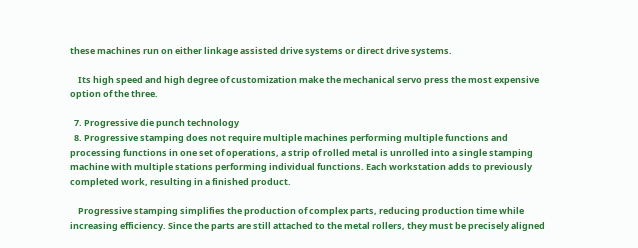these machines run on either linkage assisted drive systems or direct drive systems.

    Its high speed and high degree of customization make the mechanical servo press the most expensive option of the three.

  7. Progressive die punch technology
  8. Progressive stamping does not require multiple machines performing multiple functions and processing functions in one set of operations, a strip of rolled metal is unrolled into a single stamping machine with multiple stations performing individual functions. Each workstation adds to previously completed work, resulting in a finished product.

    Progressive stamping simplifies the production of complex parts, reducing production time while increasing efficiency. Since the parts are still attached to the metal rollers, they must be precisely aligned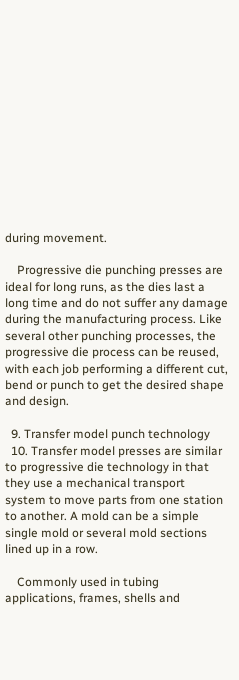during movement.

    Progressive die punching presses are ideal for long runs, as the dies last a long time and do not suffer any damage during the manufacturing process. Like several other punching processes, the progressive die process can be reused, with each job performing a different cut, bend or punch to get the desired shape and design.

  9. Transfer model punch technology
  10. Transfer model presses are similar to progressive die technology in that they use a mechanical transport system to move parts from one station to another. A mold can be a simple single mold or several mold sections lined up in a row.

    Commonly used in tubing applications, frames, shells and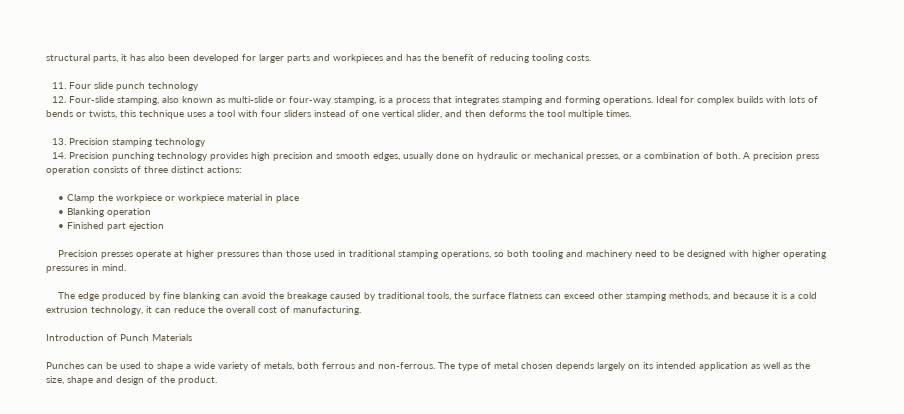structural parts, it has also been developed for larger parts and workpieces and has the benefit of reducing tooling costs.

  11. Four slide punch technology
  12. Four-slide stamping, also known as multi-slide or four-way stamping, is a process that integrates stamping and forming operations. Ideal for complex builds with lots of bends or twists, this technique uses a tool with four sliders instead of one vertical slider, and then deforms the tool multiple times.

  13. Precision stamping technology
  14. Precision punching technology provides high precision and smooth edges, usually done on hydraulic or mechanical presses, or a combination of both. A precision press operation consists of three distinct actions:

    • Clamp the workpiece or workpiece material in place
    • Blanking operation
    • Finished part ejection

    Precision presses operate at higher pressures than those used in traditional stamping operations, so both tooling and machinery need to be designed with higher operating pressures in mind.

    The edge produced by fine blanking can avoid the breakage caused by traditional tools, the surface flatness can exceed other stamping methods, and because it is a cold extrusion technology, it can reduce the overall cost of manufacturing.

Introduction of Punch Materials

Punches can be used to shape a wide variety of metals, both ferrous and non-ferrous. The type of metal chosen depends largely on its intended application as well as the size, shape and design of the product.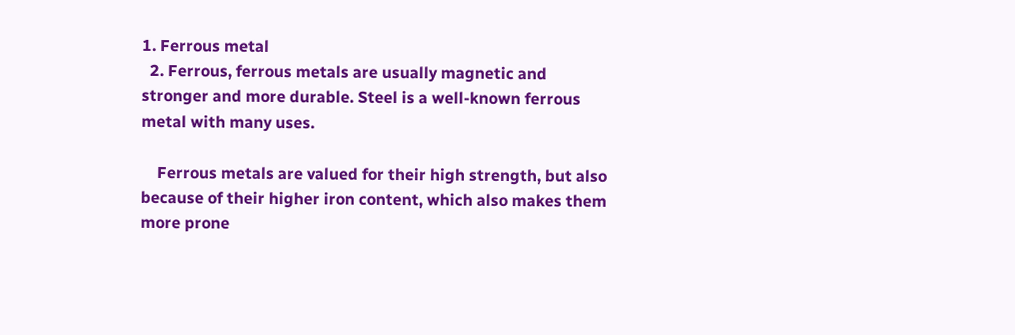1. Ferrous metal
  2. Ferrous, ferrous metals are usually magnetic and stronger and more durable. Steel is a well-known ferrous metal with many uses.

    Ferrous metals are valued for their high strength, but also because of their higher iron content, which also makes them more prone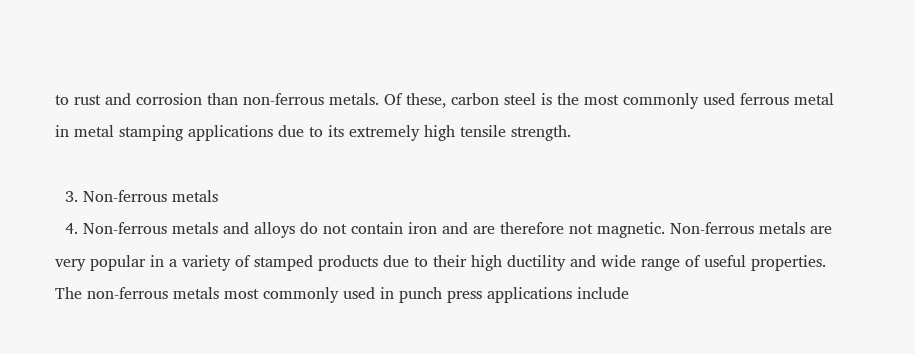to rust and corrosion than non-ferrous metals. Of these, carbon steel is the most commonly used ferrous metal in metal stamping applications due to its extremely high tensile strength.

  3. Non-ferrous metals
  4. Non-ferrous metals and alloys do not contain iron and are therefore not magnetic. Non-ferrous metals are very popular in a variety of stamped products due to their high ductility and wide range of useful properties. The non-ferrous metals most commonly used in punch press applications include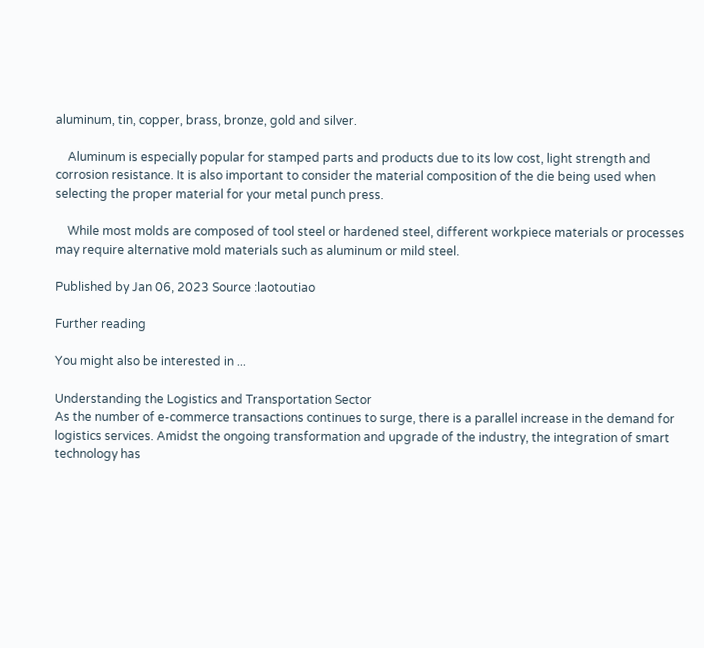aluminum, tin, copper, brass, bronze, gold and silver.

    Aluminum is especially popular for stamped parts and products due to its low cost, light strength and corrosion resistance. It is also important to consider the material composition of the die being used when selecting the proper material for your metal punch press.

    While most molds are composed of tool steel or hardened steel, different workpiece materials or processes may require alternative mold materials such as aluminum or mild steel.

Published by Jan 06, 2023 Source :laotoutiao

Further reading

You might also be interested in ...

Understanding the Logistics and Transportation Sector
As the number of e-commerce transactions continues to surge, there is a parallel increase in the demand for logistics services. Amidst the ongoing transformation and upgrade of the industry, the integration of smart technology has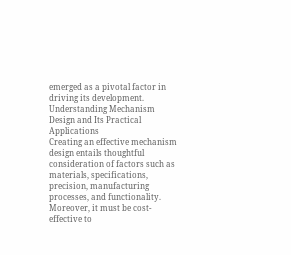emerged as a pivotal factor in driving its development.
Understanding Mechanism Design and Its Practical Applications
Creating an effective mechanism design entails thoughtful consideration of factors such as materials, specifications, precision, manufacturing processes, and functionality. Moreover, it must be cost-effective to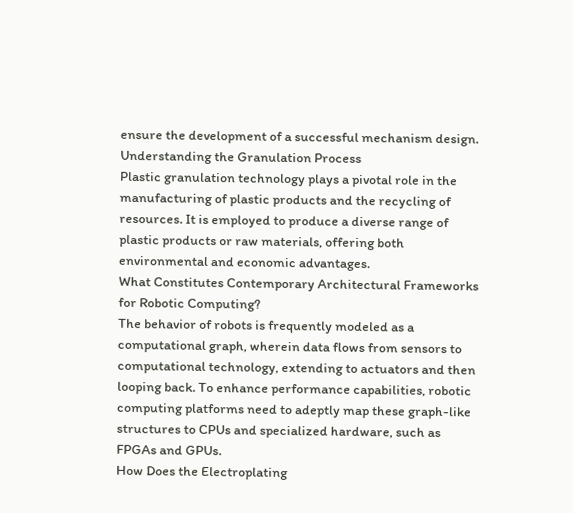ensure the development of a successful mechanism design.
Understanding the Granulation Process
Plastic granulation technology plays a pivotal role in the manufacturing of plastic products and the recycling of resources. It is employed to produce a diverse range of plastic products or raw materials, offering both environmental and economic advantages.
What Constitutes Contemporary Architectural Frameworks for Robotic Computing?
The behavior of robots is frequently modeled as a computational graph, wherein data flows from sensors to computational technology, extending to actuators and then looping back. To enhance performance capabilities, robotic computing platforms need to adeptly map these graph-like structures to CPUs and specialized hardware, such as FPGAs and GPUs.
How Does the Electroplating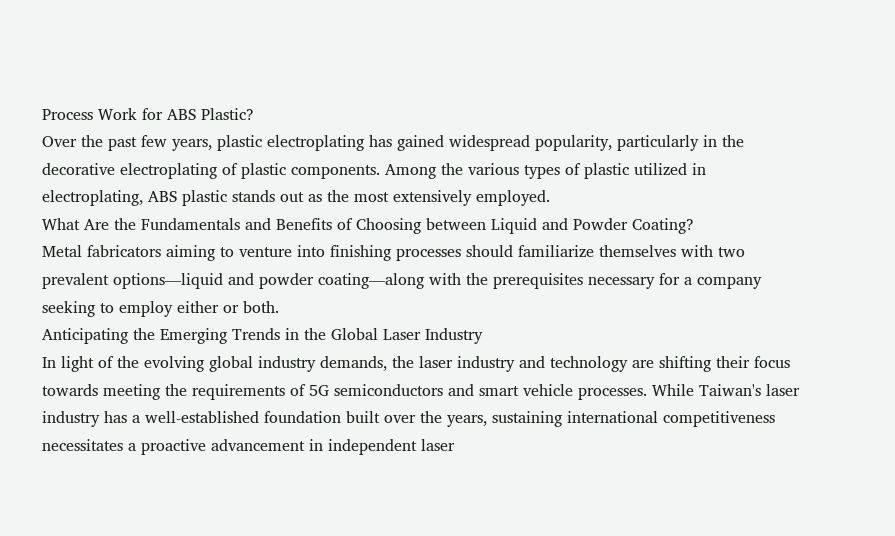Process Work for ABS Plastic?
Over the past few years, plastic electroplating has gained widespread popularity, particularly in the decorative electroplating of plastic components. Among the various types of plastic utilized in electroplating, ABS plastic stands out as the most extensively employed.
What Are the Fundamentals and Benefits of Choosing between Liquid and Powder Coating?
Metal fabricators aiming to venture into finishing processes should familiarize themselves with two prevalent options—liquid and powder coating—along with the prerequisites necessary for a company seeking to employ either or both.
Anticipating the Emerging Trends in the Global Laser Industry
In light of the evolving global industry demands, the laser industry and technology are shifting their focus towards meeting the requirements of 5G semiconductors and smart vehicle processes. While Taiwan's laser industry has a well-established foundation built over the years, sustaining international competitiveness necessitates a proactive advancement in independent laser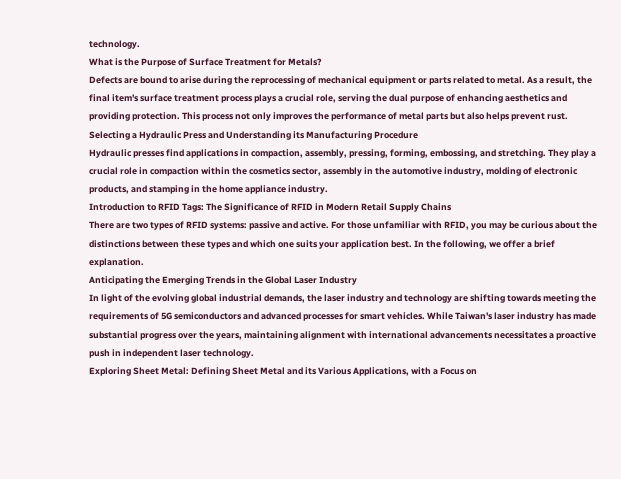technology.
What is the Purpose of Surface Treatment for Metals?
Defects are bound to arise during the reprocessing of mechanical equipment or parts related to metal. As a result, the final item's surface treatment process plays a crucial role, serving the dual purpose of enhancing aesthetics and providing protection. This process not only improves the performance of metal parts but also helps prevent rust.
Selecting a Hydraulic Press and Understanding its Manufacturing Procedure
Hydraulic presses find applications in compaction, assembly, pressing, forming, embossing, and stretching. They play a crucial role in compaction within the cosmetics sector, assembly in the automotive industry, molding of electronic products, and stamping in the home appliance industry.
Introduction to RFID Tags: The Significance of RFID in Modern Retail Supply Chains
There are two types of RFID systems: passive and active. For those unfamiliar with RFID, you may be curious about the distinctions between these types and which one suits your application best. In the following, we offer a brief explanation.
Anticipating the Emerging Trends in the Global Laser Industry
In light of the evolving global industrial demands, the laser industry and technology are shifting towards meeting the requirements of 5G semiconductors and advanced processes for smart vehicles. While Taiwan's laser industry has made substantial progress over the years, maintaining alignment with international advancements necessitates a proactive push in independent laser technology.
Exploring Sheet Metal: Defining Sheet Metal and its Various Applications, with a Focus on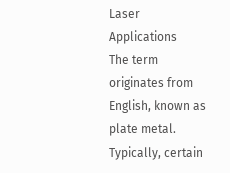Laser Applications
The term originates from English, known as plate metal. Typically, certain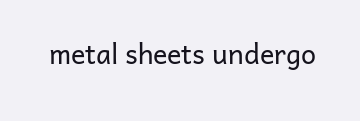metal sheets undergo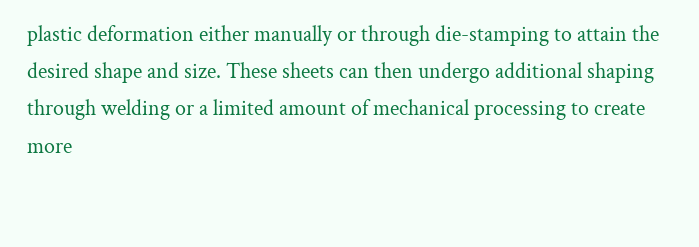plastic deformation either manually or through die-stamping to attain the desired shape and size. These sheets can then undergo additional shaping through welding or a limited amount of mechanical processing to create more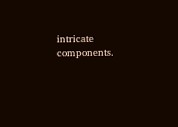intricate components.